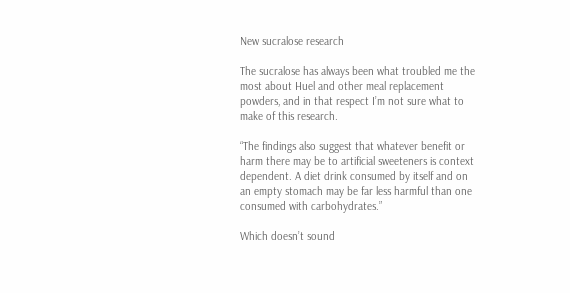New sucralose research

The sucralose has always been what troubled me the most about Huel and other meal replacement powders, and in that respect I’m not sure what to make of this research.

“The findings also suggest that whatever benefit or harm there may be to artificial sweeteners is context dependent. A diet drink consumed by itself and on an empty stomach may be far less harmful than one consumed with carbohydrates.”

Which doesn’t sound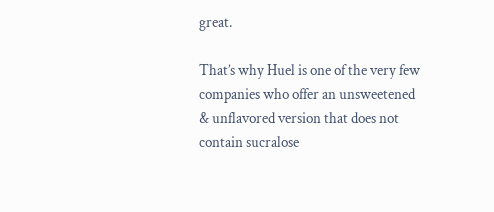great.

That’s why Huel is one of the very few companies who offer an unsweetened & unflavored version that does not contain sucralose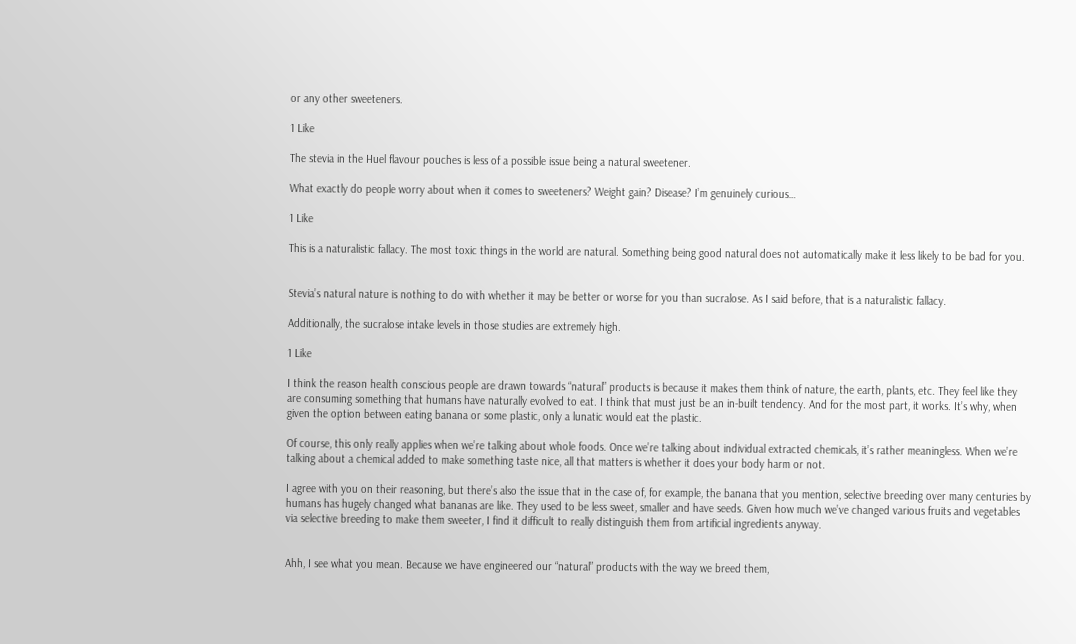or any other sweeteners.

1 Like

The stevia in the Huel flavour pouches is less of a possible issue being a natural sweetener.

What exactly do people worry about when it comes to sweeteners? Weight gain? Disease? I’m genuinely curious…

1 Like

This is a naturalistic fallacy. The most toxic things in the world are natural. Something being good natural does not automatically make it less likely to be bad for you.


Stevia’s natural nature is nothing to do with whether it may be better or worse for you than sucralose. As I said before, that is a naturalistic fallacy.

Additionally, the sucralose intake levels in those studies are extremely high.

1 Like

I think the reason health conscious people are drawn towards “natural” products is because it makes them think of nature, the earth, plants, etc. They feel like they are consuming something that humans have naturally evolved to eat. I think that must just be an in-built tendency. And for the most part, it works. It’s why, when given the option between eating banana or some plastic, only a lunatic would eat the plastic.

Of course, this only really applies when we’re talking about whole foods. Once we’re talking about individual extracted chemicals, it’s rather meaningless. When we’re talking about a chemical added to make something taste nice, all that matters is whether it does your body harm or not.

I agree with you on their reasoning, but there’s also the issue that in the case of, for example, the banana that you mention, selective breeding over many centuries by humans has hugely changed what bananas are like. They used to be less sweet, smaller and have seeds. Given how much we’ve changed various fruits and vegetables via selective breeding to make them sweeter, I find it difficult to really distinguish them from artificial ingredients anyway.


Ahh, I see what you mean. Because we have engineered our “natural” products with the way we breed them,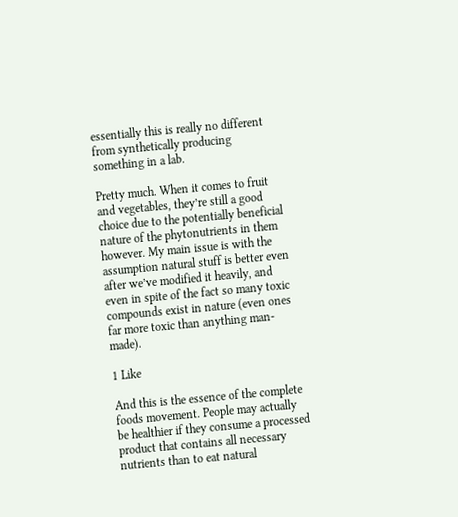essentially this is really no different from synthetically producing something in a lab.

Pretty much. When it comes to fruit and vegetables, they’re still a good choice due to the potentially beneficial nature of the phytonutrients in them however. My main issue is with the assumption natural stuff is better even after we’ve modified it heavily, and even in spite of the fact so many toxic compounds exist in nature (even ones far more toxic than anything man-made).

1 Like

And this is the essence of the complete foods movement. People may actually be healthier if they consume a processed product that contains all necessary nutrients than to eat natural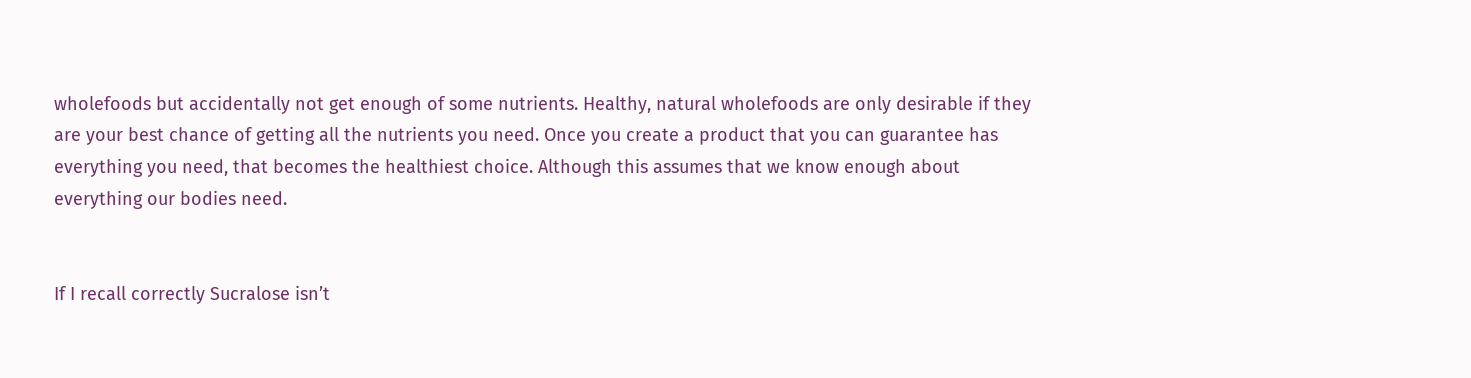wholefoods but accidentally not get enough of some nutrients. Healthy, natural wholefoods are only desirable if they are your best chance of getting all the nutrients you need. Once you create a product that you can guarantee has everything you need, that becomes the healthiest choice. Although this assumes that we know enough about everything our bodies need.


If I recall correctly Sucralose isn’t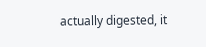actually digested, it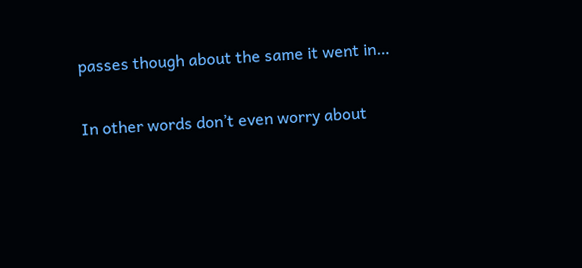passes though about the same it went in…

In other words don’t even worry about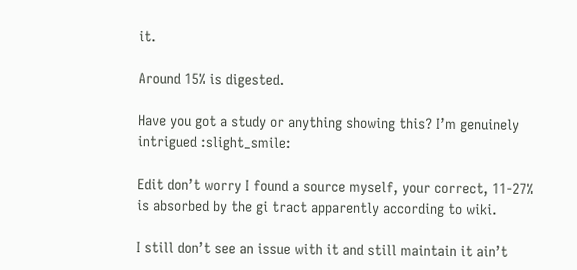it.

Around 15% is digested.

Have you got a study or anything showing this? I’m genuinely intrigued :slight_smile:

Edit don’t worry I found a source myself, your correct, 11-27% is absorbed by the gi tract apparently according to wiki.

I still don’t see an issue with it and still maintain it ain’t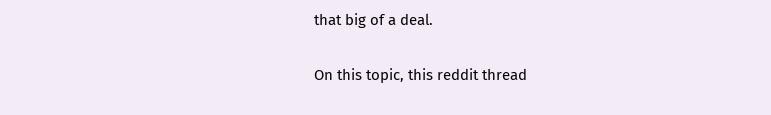that big of a deal.

On this topic, this reddit thread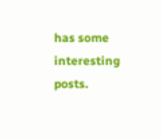has some interesting posts.